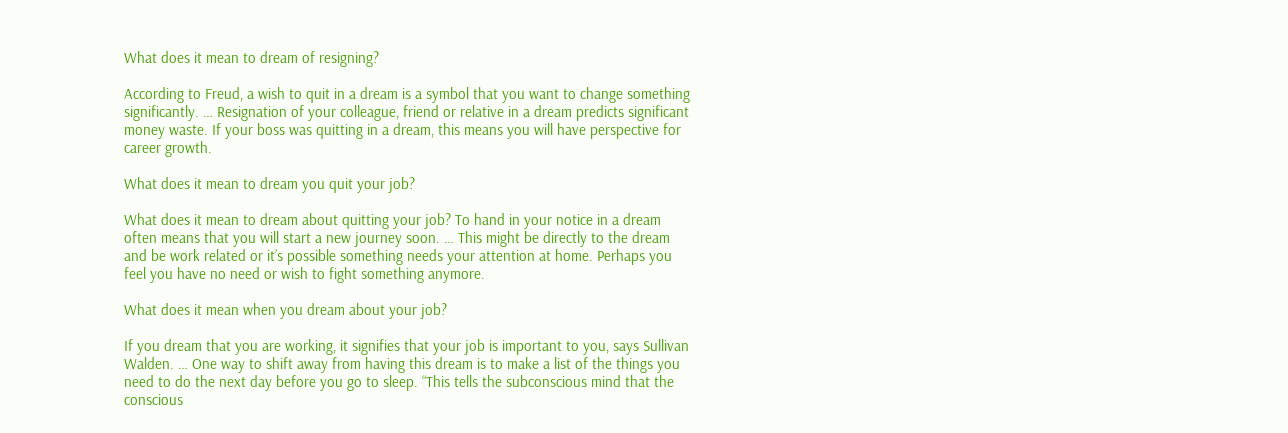What does it mean to dream of resigning?

According to Freud, a wish to quit in a dream is a symbol that you want to change something significantly. … Resignation of your colleague, friend or relative in a dream predicts significant money waste. If your boss was quitting in a dream, this means you will have perspective for career growth.

What does it mean to dream you quit your job?

What does it mean to dream about quitting your job? To hand in your notice in a dream often means that you will start a new journey soon. … This might be directly to the dream and be work related or it’s possible something needs your attention at home. Perhaps you feel you have no need or wish to fight something anymore.

What does it mean when you dream about your job?

If you dream that you are working, it signifies that your job is important to you, says Sullivan Walden. … One way to shift away from having this dream is to make a list of the things you need to do the next day before you go to sleep. “This tells the subconscious mind that the conscious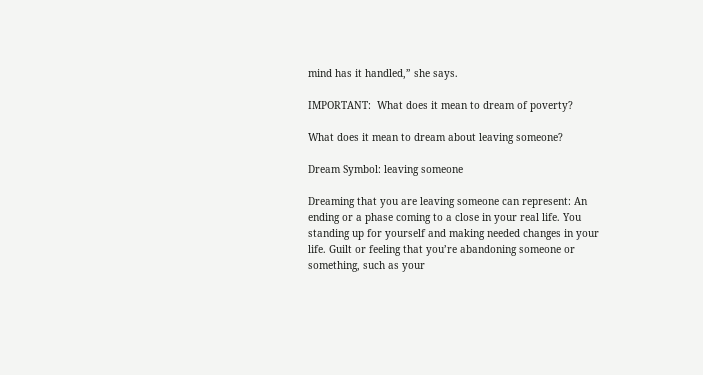mind has it handled,” she says.

IMPORTANT:  What does it mean to dream of poverty?

What does it mean to dream about leaving someone?

Dream Symbol: leaving someone

Dreaming that you are leaving someone can represent: An ending or a phase coming to a close in your real life. You standing up for yourself and making needed changes in your life. Guilt or feeling that you’re abandoning someone or something, such as your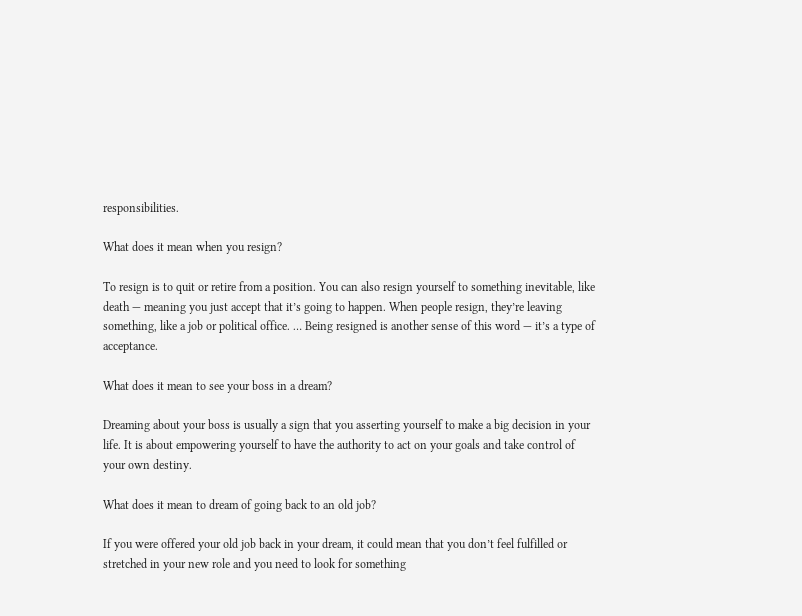responsibilities.

What does it mean when you resign?

To resign is to quit or retire from a position. You can also resign yourself to something inevitable, like death — meaning you just accept that it’s going to happen. When people resign, they’re leaving something, like a job or political office. … Being resigned is another sense of this word — it’s a type of acceptance.

What does it mean to see your boss in a dream?

Dreaming about your boss is usually a sign that you asserting yourself to make a big decision in your life. It is about empowering yourself to have the authority to act on your goals and take control of your own destiny.

What does it mean to dream of going back to an old job?

If you were offered your old job back in your dream, it could mean that you don’t feel fulfilled or stretched in your new role and you need to look for something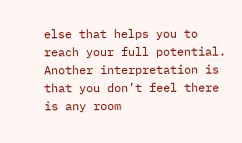else that helps you to reach your full potential. Another interpretation is that you don’t feel there is any room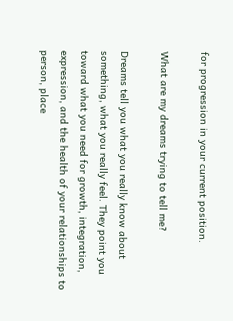for progression in your current position.

What are my dreams trying to tell me?

Dreams tell you what you really know about something, what you really feel. They point you toward what you need for growth, integration, expression, and the health of your relationships to person, place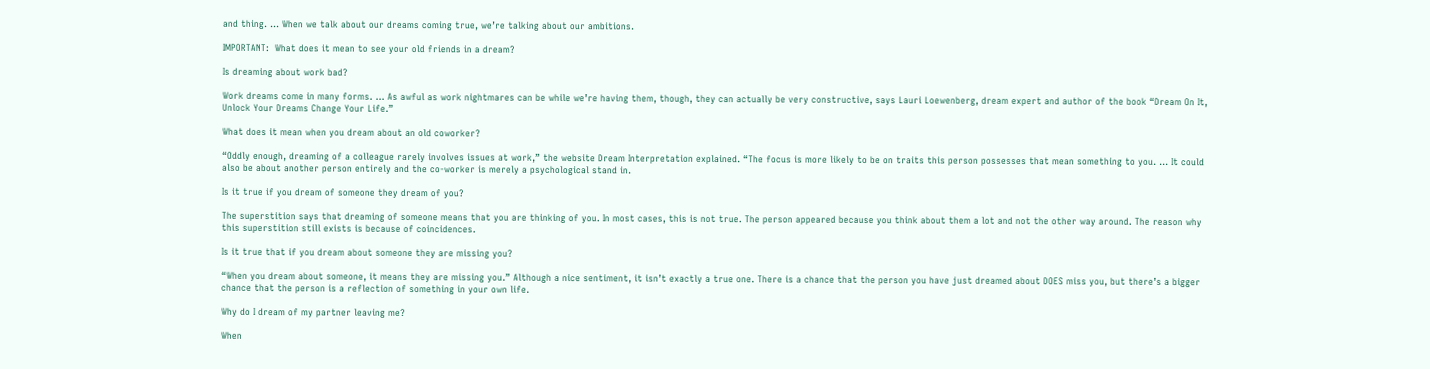and thing. … When we talk about our dreams coming true, we’re talking about our ambitions.

IMPORTANT:  What does it mean to see your old friends in a dream?

Is dreaming about work bad?

Work dreams come in many forms. … As awful as work nightmares can be while we’re having them, though, they can actually be very constructive, says Lauri Loewenberg, dream expert and author of the book “Dream On It, Unlock Your Dreams Change Your Life.”

What does it mean when you dream about an old coworker?

“Oddly enough, dreaming of a colleague rarely involves issues at work,” the website Dream Interpretation explained. “The focus is more likely to be on traits this person possesses that mean something to you. … It could also be about another person entirely and the co-worker is merely a psychological stand in.

Is it true if you dream of someone they dream of you?

The superstition says that dreaming of someone means that you are thinking of you. In most cases, this is not true. The person appeared because you think about them a lot and not the other way around. The reason why this superstition still exists is because of coincidences.

Is it true that if you dream about someone they are missing you?

“When you dream about someone, it means they are missing you.” Although a nice sentiment, it isn’t exactly a true one. There is a chance that the person you have just dreamed about DOES miss you, but there’s a bigger chance that the person is a reflection of something in your own life.

Why do I dream of my partner leaving me?

When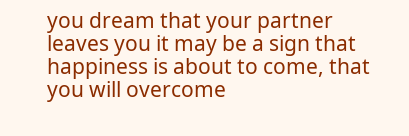you dream that your partner leaves you it may be a sign that happiness is about to come, that you will overcome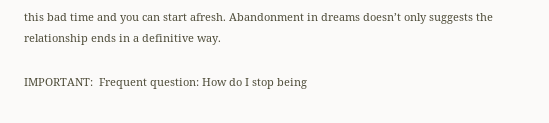this bad time and you can start afresh. Abandonment in dreams doesn’t only suggests the relationship ends in a definitive way.

IMPORTANT:  Frequent question: How do I stop being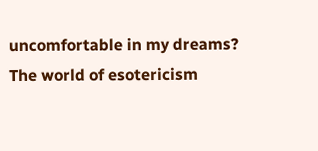uncomfortable in my dreams?
The world of esotericism